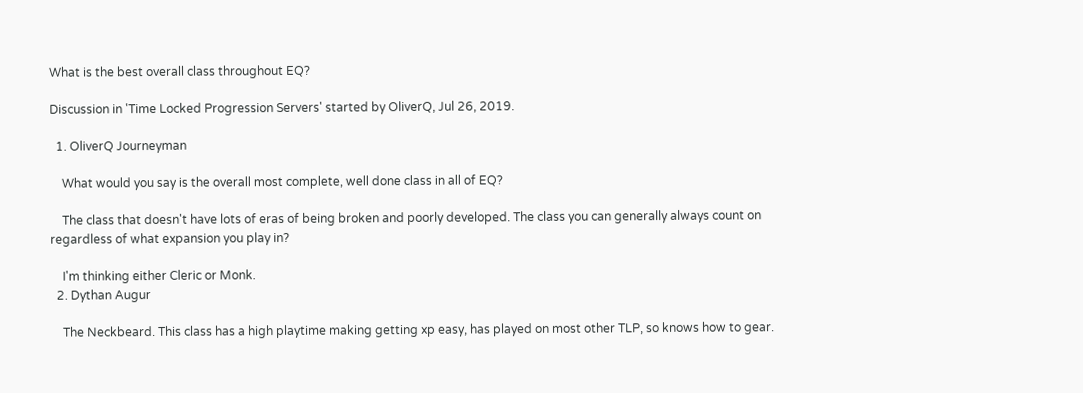What is the best overall class throughout EQ?

Discussion in 'Time Locked Progression Servers' started by OliverQ, Jul 26, 2019.

  1. OliverQ Journeyman

    What would you say is the overall most complete, well done class in all of EQ?

    The class that doesn't have lots of eras of being broken and poorly developed. The class you can generally always count on regardless of what expansion you play in?

    I'm thinking either Cleric or Monk.
  2. Dythan Augur

    The Neckbeard. This class has a high playtime making getting xp easy, has played on most other TLP, so knows how to gear.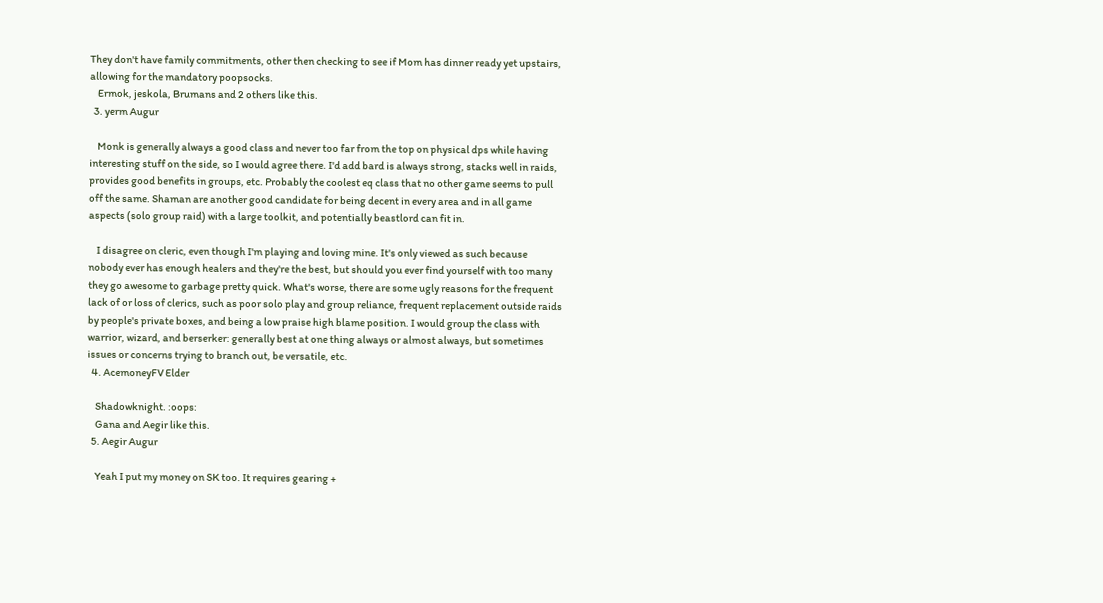They don't have family commitments, other then checking to see if Mom has dinner ready yet upstairs, allowing for the mandatory poopsocks.
    Ermok, jeskola, Brumans and 2 others like this.
  3. yerm Augur

    Monk is generally always a good class and never too far from the top on physical dps while having interesting stuff on the side, so I would agree there. I'd add bard is always strong, stacks well in raids, provides good benefits in groups, etc. Probably the coolest eq class that no other game seems to pull off the same. Shaman are another good candidate for being decent in every area and in all game aspects (solo group raid) with a large toolkit, and potentially beastlord can fit in.

    I disagree on cleric, even though I'm playing and loving mine. It's only viewed as such because nobody ever has enough healers and they're the best, but should you ever find yourself with too many they go awesome to garbage pretty quick. What's worse, there are some ugly reasons for the frequent lack of or loss of clerics, such as poor solo play and group reliance, frequent replacement outside raids by people's private boxes, and being a low praise high blame position. I would group the class with warrior, wizard, and berserker: generally best at one thing always or almost always, but sometimes issues or concerns trying to branch out, be versatile, etc.
  4. AcemoneyFV Elder

    Shadowknight. :oops:
    Gana and Aegir like this.
  5. Aegir Augur

    Yeah I put my money on SK too. It requires gearing +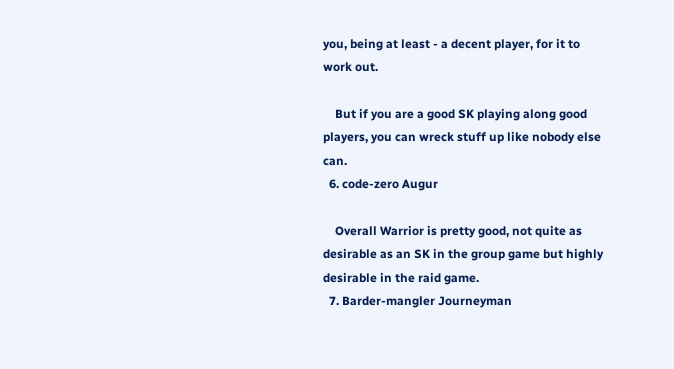you, being at least - a decent player, for it to work out.

    But if you are a good SK playing along good players, you can wreck stuff up like nobody else can.
  6. code-zero Augur

    Overall Warrior is pretty good, not quite as desirable as an SK in the group game but highly desirable in the raid game.
  7. Barder-mangler Journeyman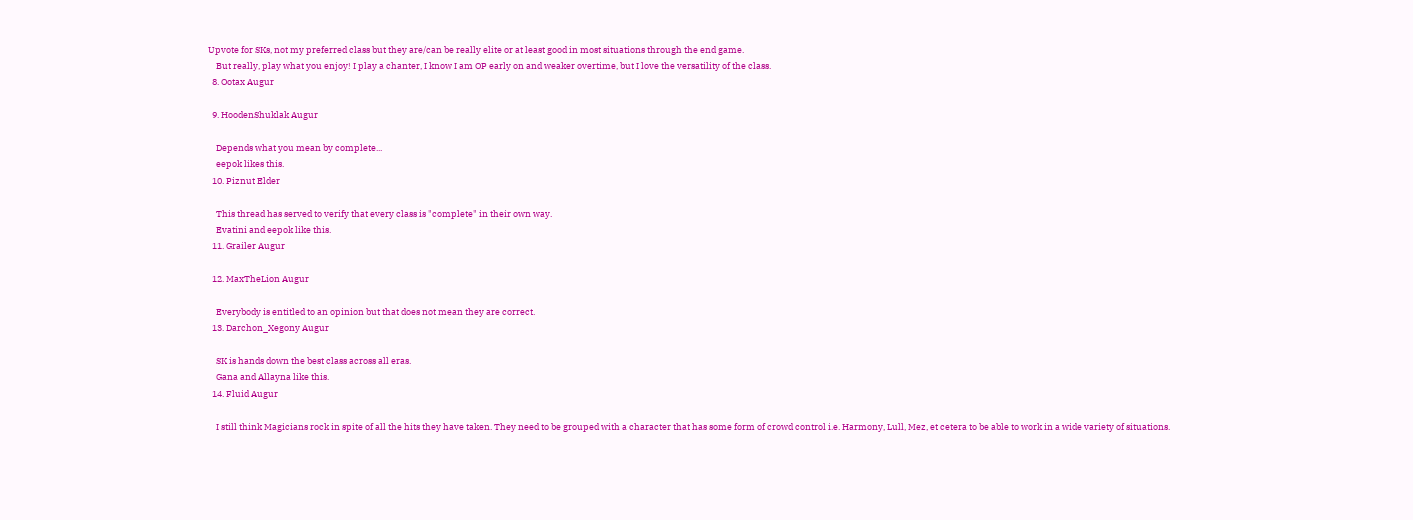Upvote for SKs, not my preferred class but they are/can be really elite or at least good in most situations through the end game.
    But really, play what you enjoy! I play a chanter, I know I am OP early on and weaker overtime, but I love the versatility of the class.
  8. Ootax Augur

  9. HoodenShuklak Augur

    Depends what you mean by complete...
    eepok likes this.
  10. Piznut Elder

    This thread has served to verify that every class is "complete" in their own way.
    Evatini and eepok like this.
  11. Grailer Augur

  12. MaxTheLion Augur

    Everybody is entitled to an opinion but that does not mean they are correct.
  13. Darchon_Xegony Augur

    SK is hands down the best class across all eras.
    Gana and Allayna like this.
  14. Fluid Augur

    I still think Magicians rock in spite of all the hits they have taken. They need to be grouped with a character that has some form of crowd control i.e. Harmony, Lull, Mez, et cetera to be able to work in a wide variety of situations.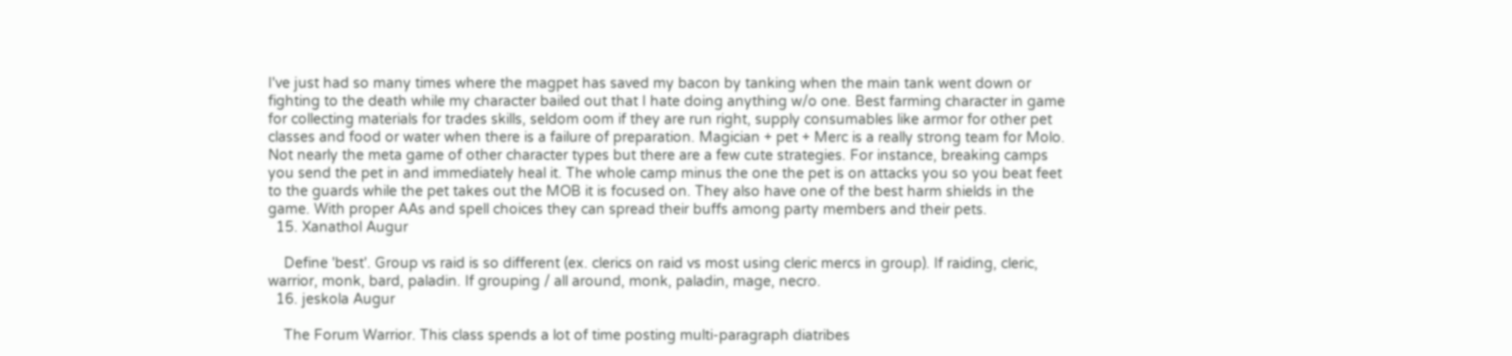I've just had so many times where the magpet has saved my bacon by tanking when the main tank went down or fighting to the death while my character bailed out that I hate doing anything w/o one. Best farming character in game for collecting materials for trades skills, seldom oom if they are run right, supply consumables like armor for other pet classes and food or water when there is a failure of preparation. Magician + pet + Merc is a really strong team for Molo. Not nearly the meta game of other character types but there are a few cute strategies. For instance, breaking camps you send the pet in and immediately heal it. The whole camp minus the one the pet is on attacks you so you beat feet to the guards while the pet takes out the MOB it is focused on. They also have one of the best harm shields in the game. With proper AAs and spell choices they can spread their buffs among party members and their pets.
  15. Xanathol Augur

    Define 'best'. Group vs raid is so different (ex. clerics on raid vs most using cleric mercs in group). If raiding, cleric, warrior, monk, bard, paladin. If grouping / all around, monk, paladin, mage, necro.
  16. jeskola Augur

    The Forum Warrior. This class spends a lot of time posting multi-paragraph diatribes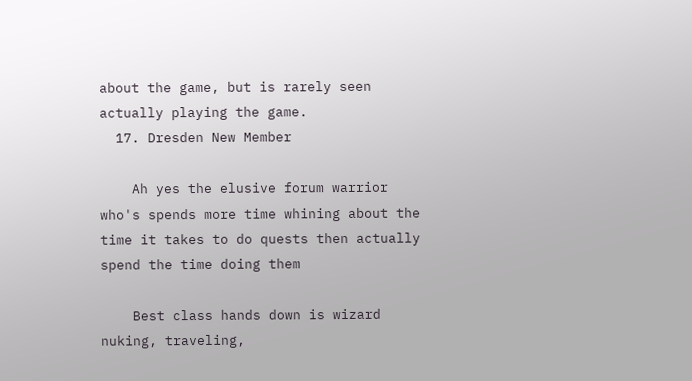about the game, but is rarely seen actually playing the game.
  17. Dresden New Member

    Ah yes the elusive forum warrior who's spends more time whining about the time it takes to do quests then actually spend the time doing them

    Best class hands down is wizard nuking, traveling,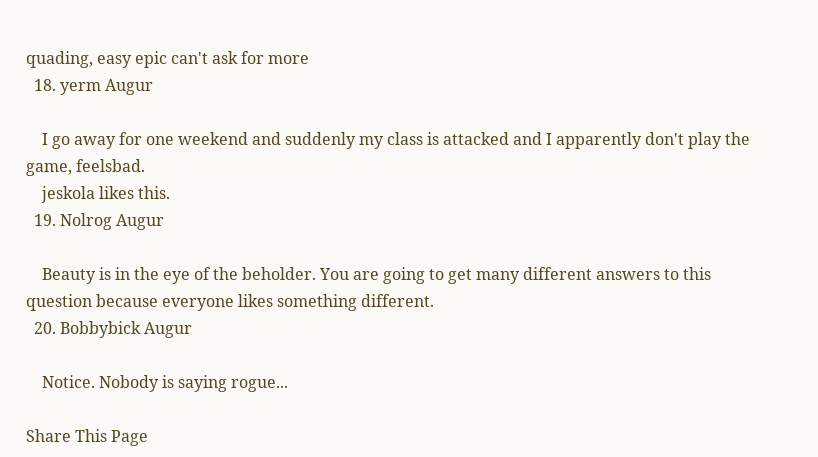quading, easy epic can't ask for more
  18. yerm Augur

    I go away for one weekend and suddenly my class is attacked and I apparently don't play the game, feelsbad.
    jeskola likes this.
  19. Nolrog Augur

    Beauty is in the eye of the beholder. You are going to get many different answers to this question because everyone likes something different.
  20. Bobbybick Augur

    Notice. Nobody is saying rogue...

Share This Page